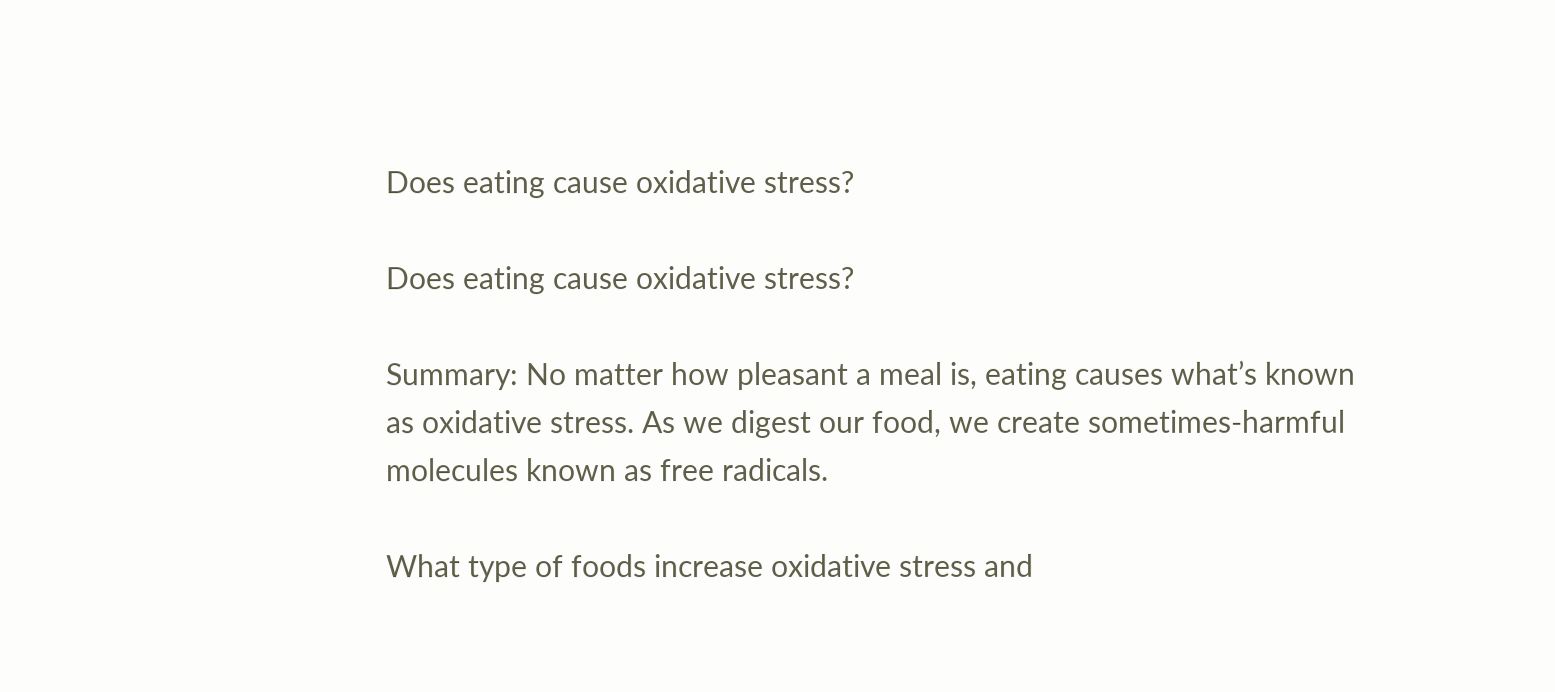Does eating cause oxidative stress?

Does eating cause oxidative stress?

Summary: No matter how pleasant a meal is, eating causes what’s known as oxidative stress. As we digest our food, we create sometimes-harmful molecules known as free radicals.

What type of foods increase oxidative stress and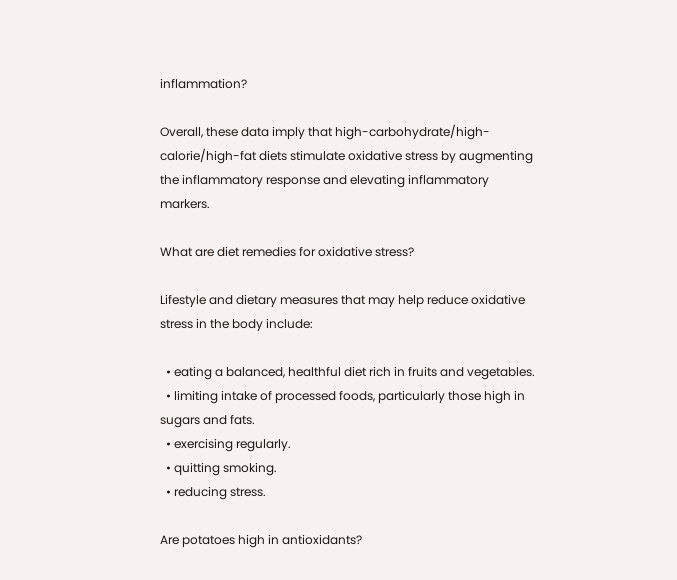inflammation?

Overall, these data imply that high-carbohydrate/high-calorie/high-fat diets stimulate oxidative stress by augmenting the inflammatory response and elevating inflammatory markers.

What are diet remedies for oxidative stress?

Lifestyle and dietary measures that may help reduce oxidative stress in the body include:

  • eating a balanced, healthful diet rich in fruits and vegetables.
  • limiting intake of processed foods, particularly those high in sugars and fats.
  • exercising regularly.
  • quitting smoking.
  • reducing stress.

Are potatoes high in antioxidants?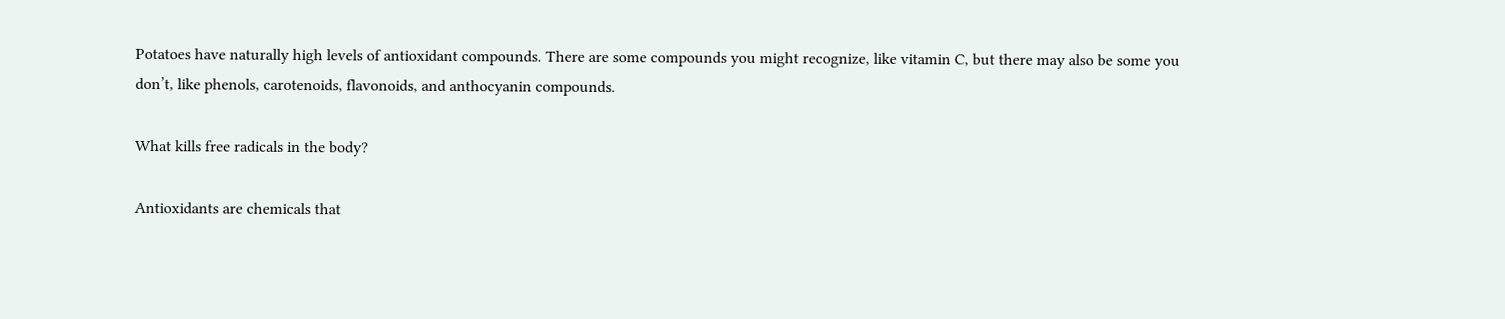Potatoes have naturally high levels of antioxidant compounds. There are some compounds you might recognize, like vitamin C, but there may also be some you don’t, like phenols, carotenoids, flavonoids, and anthocyanin compounds.

What kills free radicals in the body?

Antioxidants are chemicals that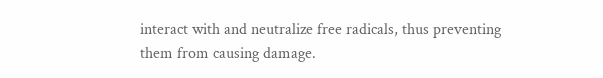interact with and neutralize free radicals, thus preventing them from causing damage.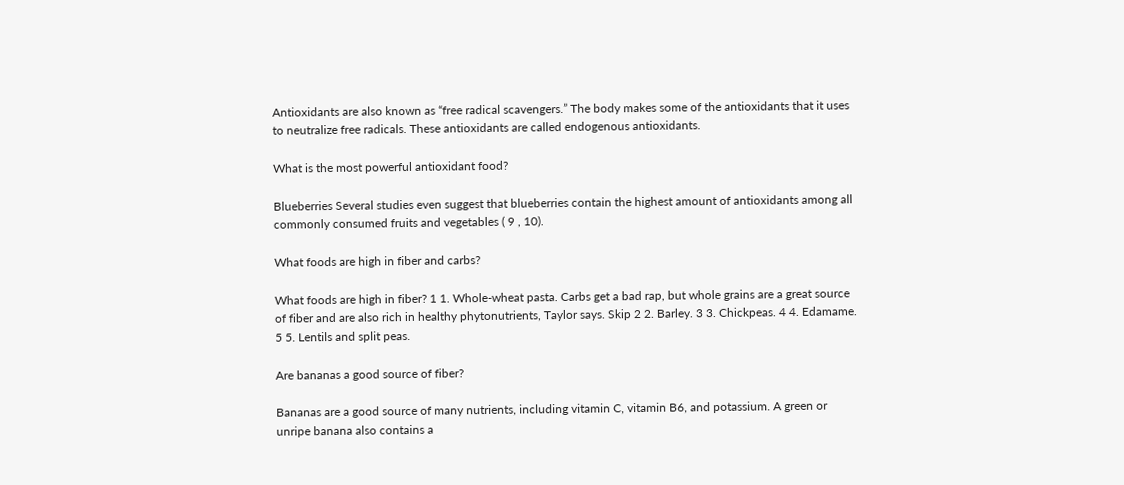Antioxidants are also known as “free radical scavengers.” The body makes some of the antioxidants that it uses to neutralize free radicals. These antioxidants are called endogenous antioxidants.

What is the most powerful antioxidant food?

Blueberries Several studies even suggest that blueberries contain the highest amount of antioxidants among all commonly consumed fruits and vegetables ( 9 , 10).

What foods are high in fiber and carbs?

What foods are high in fiber? 1 1. Whole-wheat pasta. Carbs get a bad rap, but whole grains are a great source of fiber and are also rich in healthy phytonutrients, Taylor says. Skip 2 2. Barley. 3 3. Chickpeas. 4 4. Edamame. 5 5. Lentils and split peas.

Are bananas a good source of fiber?

Bananas are a good source of many nutrients, including vitamin C, vitamin B6, and potassium. A green or unripe banana also contains a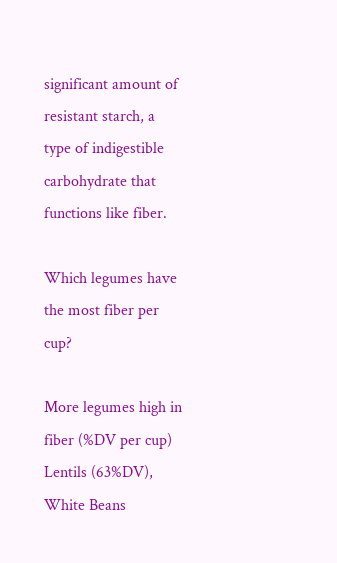significant amount of resistant starch, a type of indigestible carbohydrate that functions like fiber.

Which legumes have the most fiber per cup?

More legumes high in fiber (%DV per cup) Lentils (63%DV), White Beans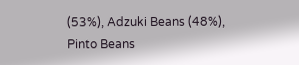(53%), Adzuki Beans (48%), Pinto Beans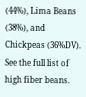(44%), Lima Beans (38%), and Chickpeas (36%DV). See the full list of high fiber beans.